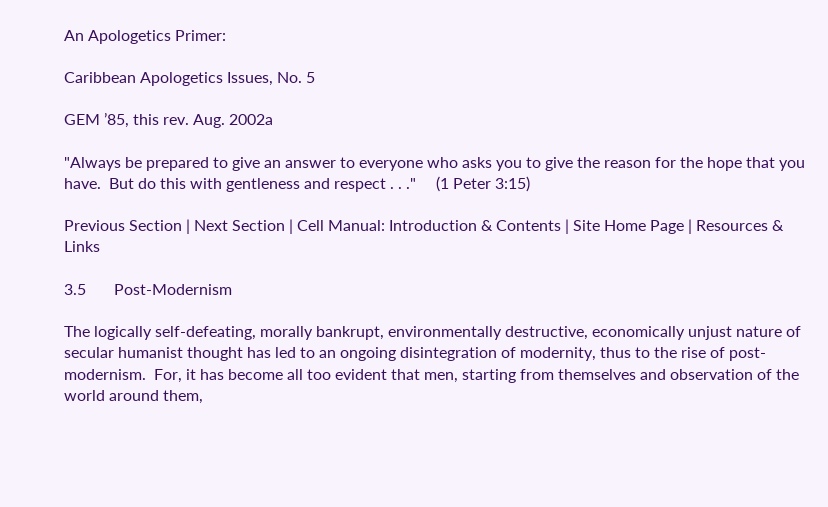An Apologetics Primer:

Caribbean Apologetics Issues, No. 5

GEM ’85, this rev. Aug. 2002a

"Always be prepared to give an answer to everyone who asks you to give the reason for the hope that you have.  But do this with gentleness and respect . . ."     (1 Peter 3:15)

Previous Section | Next Section | Cell Manual: Introduction & Contents | Site Home Page | Resources & Links

3.5       Post-Modernism

The logically self-defeating, morally bankrupt, environmentally destructive, economically unjust nature of secular humanist thought has led to an ongoing disintegration of modernity, thus to the rise of post-modernism.  For, it has become all too evident that men, starting from themselves and observation of the world around them,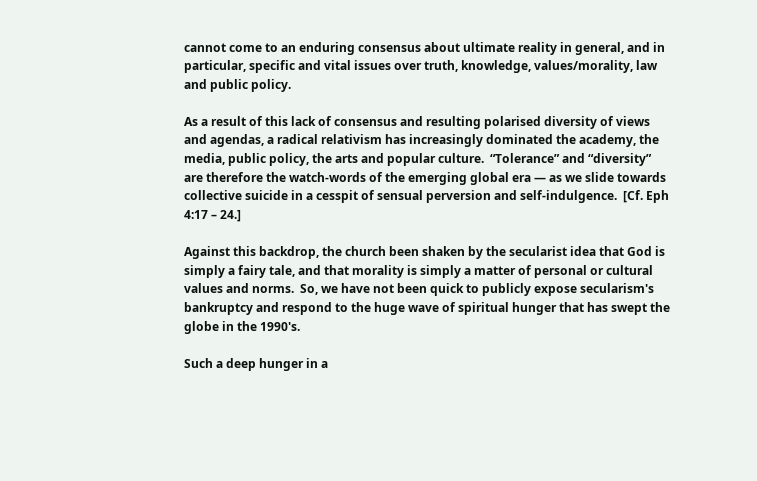cannot come to an enduring consensus about ultimate reality in general, and in particular, specific and vital issues over truth, knowledge, values/morality, law and public policy.

As a result of this lack of consensus and resulting polarised diversity of views and agendas, a radical relativism has increasingly dominated the academy, the media, public policy, the arts and popular culture.  “Tolerance” and “diversity” are therefore the watch-words of the emerging global era — as we slide towards collective suicide in a cesspit of sensual perversion and self-indulgence.  [Cf. Eph 4:17 – 24.]

Against this backdrop, the church been shaken by the secularist idea that God is simply a fairy tale, and that morality is simply a matter of personal or cultural values and norms.  So, we have not been quick to publicly expose secularism's bankruptcy and respond to the huge wave of spiritual hunger that has swept the globe in the 1990's.

Such a deep hunger in a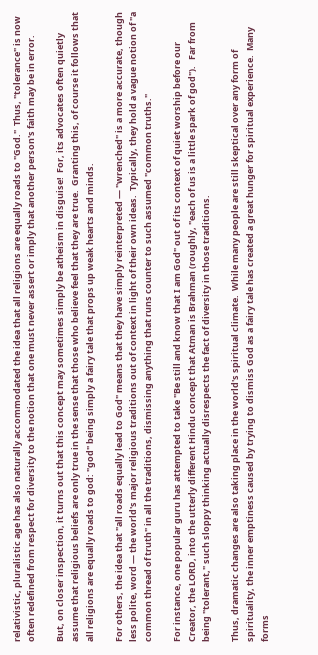relativistic, pluralistic age has also naturally accommodated the idea that all religions are equally roads to "God."  Thus, "tolerance" is now often redefined from respect for diversity to the notion that one must never assert or imply that another person's faith may be in error.

But, on closer inspection, it turns out that this concept may sometimes simply be atheism in disguise!  For, its advocates often quietly assume that religious beliefs are only true in the sense that those who believe feel that they are true.  Granting this, of course it follows that all religions are equally roads to god: "god" being simply a fairy tale that props up weak hearts and minds.

For others, the idea that "all roads equally lead to God" means that they have simply reinterpreted — "wrenched" is a more accurate, though less polite, word — the world's major religious traditions out of context in light of their own ideas.  Typically, they hold a vague notion of "a common thread of truth" in all the traditions, dismissing anything that runs counter to such assumed "common truths."

For instance, one popular guru has attempted to take "Be still and know that I am God" out of its context of quiet worship before our Creator, the LORD, into the utterly different Hindu concept that Atman is Brahman (roughly, "each of us is a little spark of god").   Far from being "tolerant," such sloppy thinking actually disrespects the fact of diversity in those traditions.

Thus, dramatic changes are also taking place in the world's spiritual climate.  While many people are still skeptical over any form of spirituality, the inner emptiness caused by trying to dismiss God as a fairy tale has created a great hunger for spiritual experience.  Many forms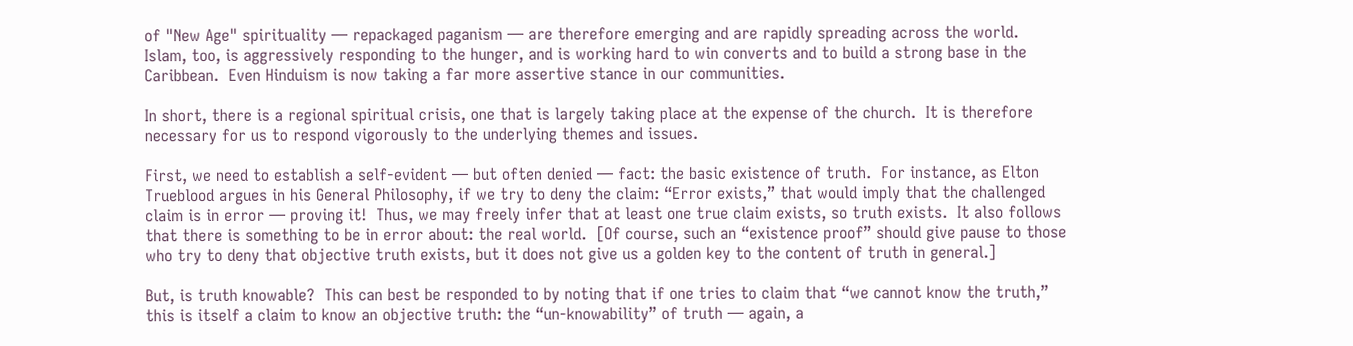of "New Age" spirituality — repackaged paganism — are therefore emerging and are rapidly spreading across the world.    Islam, too, is aggressively responding to the hunger, and is working hard to win converts and to build a strong base in the Caribbean.  Even Hinduism is now taking a far more assertive stance in our communities.

In short, there is a regional spiritual crisis, one that is largely taking place at the expense of the church.  It is therefore necessary for us to respond vigorously to the underlying themes and issues.

First, we need to establish a self-evident — but often denied — fact: the basic existence of truth.  For instance, as Elton Trueblood argues in his General Philosophy, if we try to deny the claim: “Error exists,” that would imply that the challenged claim is in error — proving it!  Thus, we may freely infer that at least one true claim exists, so truth exists.  It also follows that there is something to be in error about: the real world.  [Of course, such an “existence proof” should give pause to those who try to deny that objective truth exists, but it does not give us a golden key to the content of truth in general.]

But, is truth knowable?  This can best be responded to by noting that if one tries to claim that “we cannot know the truth,” this is itself a claim to know an objective truth: the “un-knowability” of truth — again, a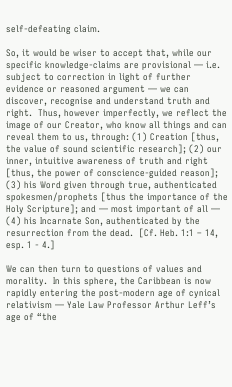self-defeating claim.

So, it would be wiser to accept that, while our specific knowledge-claims are provisional — i.e. subject to correction in light of further evidence or reasoned argument — we can discover, recognise and understand truth and right.  Thus, however imperfectly, we reflect the image of our Creator, who know all things and can reveal them to us, through: (1) Creation [thus, the value of sound scientific research]; (2) our inner, intuitive awareness of truth and right [thus, the power of conscience-guided reason]; (3) his Word given through true, authenticated spokesmen/prophets [thus the importance of the Holy Scripture]; and — most important of all — (4) his Incarnate Son, authenticated by the resurrection from the dead.  [Cf. Heb. 1:1 – 14, esp. 1 - 4.]

We can then turn to questions of values and morality.  In this sphere, the Caribbean is now rapidly entering the post-modern age of cynical relativism — Yale Law Professor Arthur Leff’s age of “the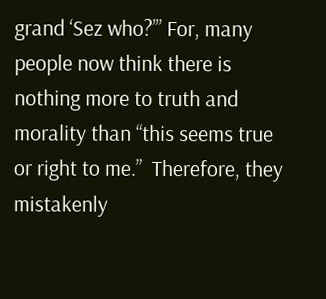grand ‘Sez who?’” For, many people now think there is nothing more to truth and morality than “this seems true or right to me.”  Therefore, they mistakenly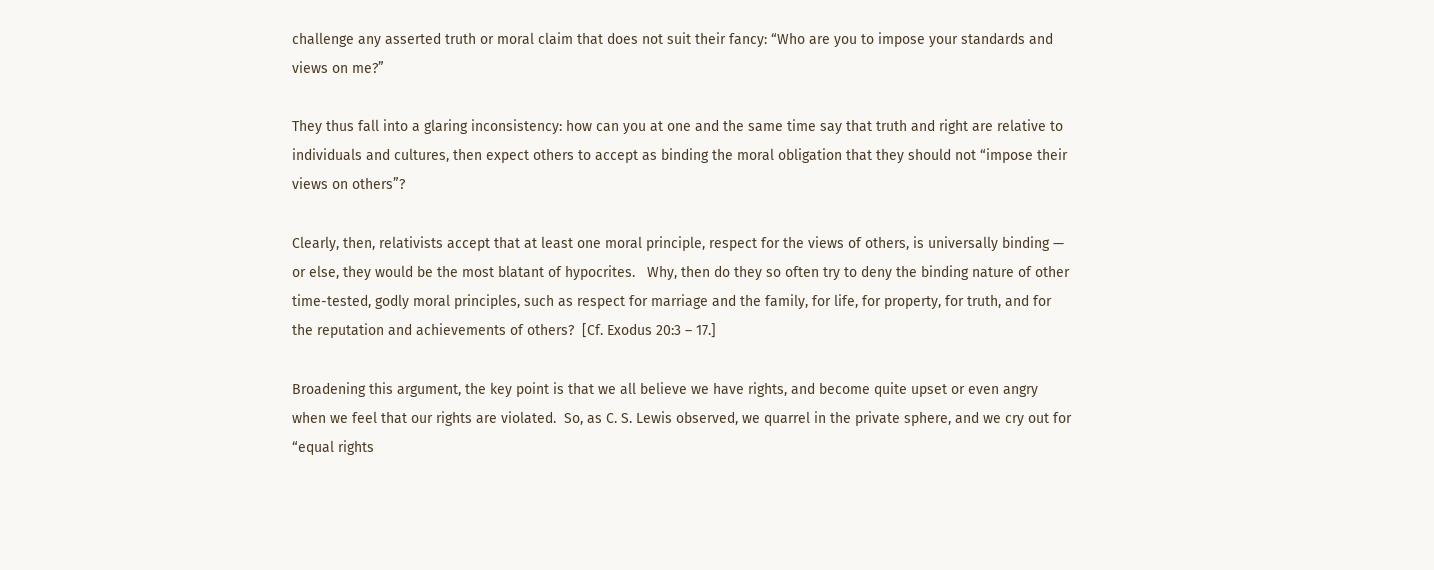challenge any asserted truth or moral claim that does not suit their fancy: “Who are you to impose your standards and views on me?”

They thus fall into a glaring inconsistency: how can you at one and the same time say that truth and right are relative to individuals and cultures, then expect others to accept as binding the moral obligation that they should not “impose their views on others”?

Clearly, then, relativists accept that at least one moral principle, respect for the views of others, is universally binding — or else, they would be the most blatant of hypocrites.   Why, then do they so often try to deny the binding nature of other time-tested, godly moral principles, such as respect for marriage and the family, for life, for property, for truth, and for the reputation and achievements of others?  [Cf. Exodus 20:3 – 17.]

Broadening this argument, the key point is that we all believe we have rights, and become quite upset or even angry when we feel that our rights are violated.  So, as C. S. Lewis observed, we quarrel in the private sphere, and we cry out for “equal rights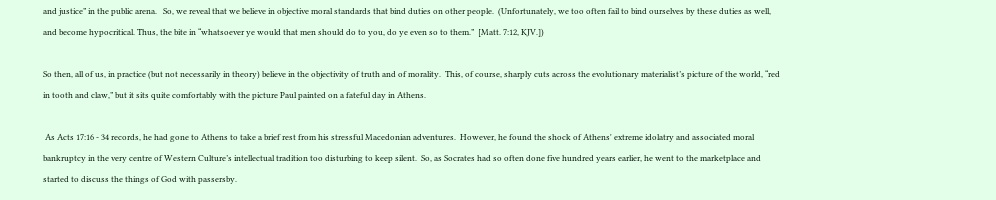and justice” in the public arena.   So, we reveal that we believe in objective moral standards that bind duties on other people.  (Unfortunately, we too often fail to bind ourselves by these duties as well, and become hypocritical. Thus, the bite in “whatsoever ye would that men should do to you, do ye even so to them.”  [Matt. 7:12, KJV.])

So then, all of us, in practice (but not necessarily in theory) believe in the objectivity of truth and of morality.  This, of course, sharply cuts across the evolutionary materialist’s picture of the world, “red in tooth and claw,” but it sits quite comfortably with the picture Paul painted on a fateful day in Athens.

 As Acts 17:16 - 34 records, he had gone to Athens to take a brief rest from his stressful Macedonian adventures.  However, he found the shock of Athens' extreme idolatry and associated moral bankruptcy in the very centre of Western Culture’s intellectual tradition too disturbing to keep silent.  So, as Socrates had so often done five hundred years earlier, he went to the marketplace and started to discuss the things of God with passersby.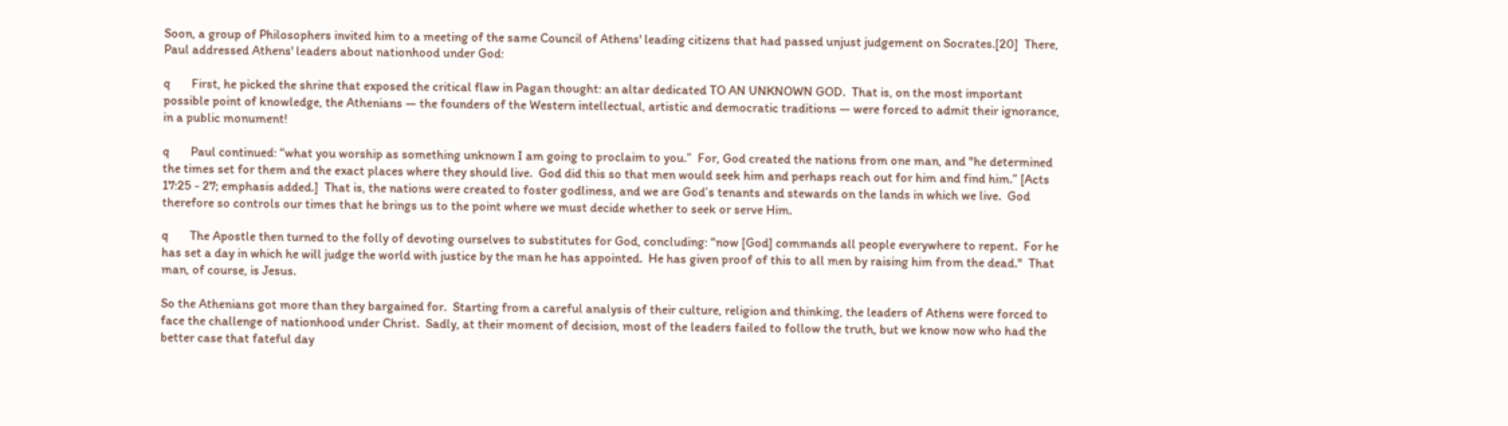Soon, a group of Philosophers invited him to a meeting of the same Council of Athens' leading citizens that had passed unjust judgement on Socrates.[20]  There, Paul addressed Athens' leaders about nationhood under God:

q       First, he picked the shrine that exposed the critical flaw in Pagan thought: an altar dedicated TO AN UNKNOWN GOD.  That is, on the most important possible point of knowledge, the Athenians — the founders of the Western intellectual, artistic and democratic traditions — were forced to admit their ignorance, in a public monument!

q       Paul continued: “what you worship as something unknown I am going to proclaim to you.”  For, God created the nations from one man, and "he determined the times set for them and the exact places where they should live.  God did this so that men would seek him and perhaps reach out for him and find him.” [Acts 17:25 - 27; emphasis added.]  That is, the nations were created to foster godliness, and we are God’s tenants and stewards on the lands in which we live.  God therefore so controls our times that he brings us to the point where we must decide whether to seek or serve Him.

q       The Apostle then turned to the folly of devoting ourselves to substitutes for God, concluding: “now [God] commands all people everywhere to repent.  For he has set a day in which he will judge the world with justice by the man he has appointed.  He has given proof of this to all men by raising him from the dead."  That man, of course, is Jesus.

So the Athenians got more than they bargained for.  Starting from a careful analysis of their culture, religion and thinking, the leaders of Athens were forced to face the challenge of nationhood under Christ.  Sadly, at their moment of decision, most of the leaders failed to follow the truth, but we know now who had the better case that fateful day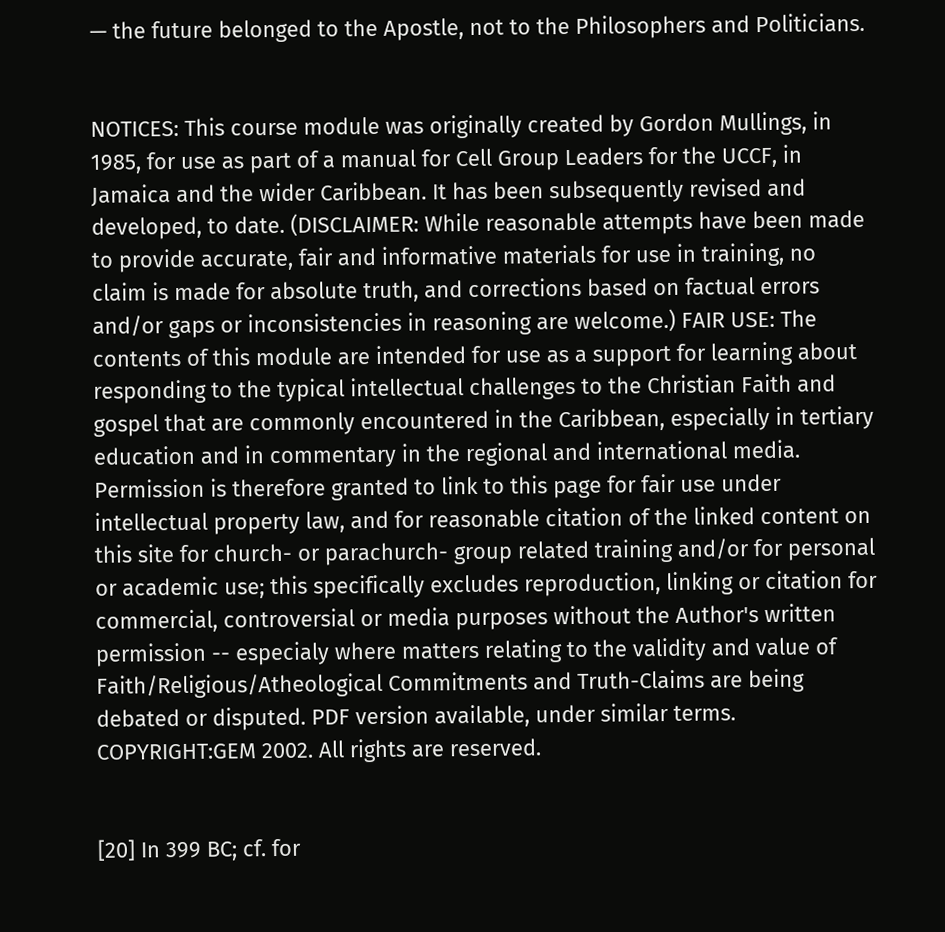— the future belonged to the Apostle, not to the Philosophers and Politicians.


NOTICES: This course module was originally created by Gordon Mullings, in 1985, for use as part of a manual for Cell Group Leaders for the UCCF, in Jamaica and the wider Caribbean. It has been subsequently revised and developed, to date. (DISCLAIMER: While reasonable attempts have been made to provide accurate, fair and informative materials for use in training, no claim is made for absolute truth, and corrections based on factual errors and/or gaps or inconsistencies in reasoning are welcome.) FAIR USE: The contents of this module are intended for use as a support for learning about responding to the typical intellectual challenges to the Christian Faith and gospel that are commonly encountered in the Caribbean, especially in tertiary education and in commentary in the regional and international media. Permission is therefore granted to link to this page for fair use under intellectual property law, and for reasonable citation of the linked content on this site for church- or parachurch- group related training and/or for personal or academic use; this specifically excludes reproduction, linking or citation for commercial, controversial or media purposes without the Author's written permission -- especialy where matters relating to the validity and value of Faith/Religious/Atheological Commitments and Truth-Claims are being debated or disputed. PDF version available, under similar terms. COPYRIGHT:GEM 2002. All rights are reserved.


[20] In 399 BC; cf. for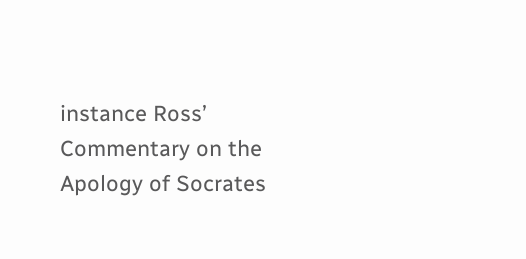instance Ross’ Commentary on the Apology of Socrates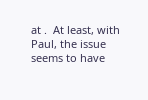at .  At least, with Paul, the issue seems to have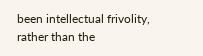been intellectual frivolity, rather than the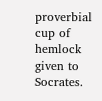proverbial cup of hemlock given to Socrates.